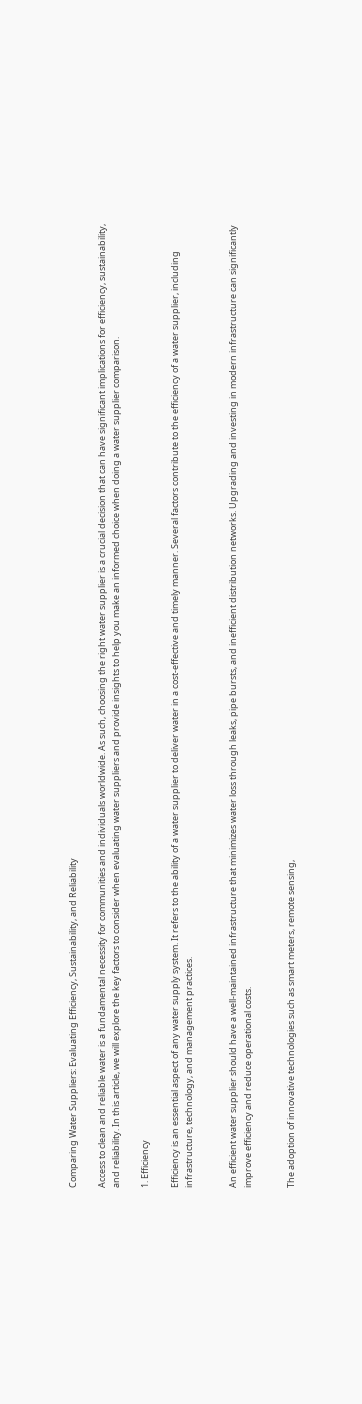Comparing Water Suppliers: Evaluating Efficiency, Sustainability, and Reliability

Access to clean and reliable water is a fundamental necessity for communities and individuals worldwide. As such, choosing the right water supplier is a crucial decision that can have significant implications for efficiency, sustainability, and reliability. In this article, we will explore the key factors to consider when evaluating water suppliers and provide insights to help you make an informed choice when doing a water supplier comparison.

1. Efficiency

Efficiency is an essential aspect of any water supply system. It refers to the ability of a water supplier to deliver water in a cost-effective and timely manner. Several factors contribute to the efficiency of a water supplier, including infrastructure, technology, and management practices.


An efficient water supplier should have a well-maintained infrastructure that minimizes water loss through leaks, pipe bursts, and inefficient distribution networks. Upgrading and investing in modern infrastructure can significantly improve efficiency and reduce operational costs.


The adoption of innovative technologies such as smart meters, remote sensing,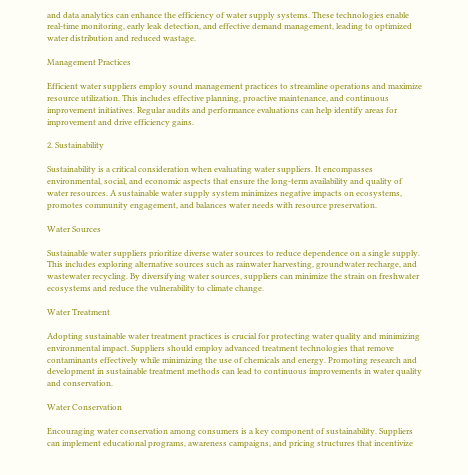and data analytics can enhance the efficiency of water supply systems. These technologies enable real-time monitoring, early leak detection, and effective demand management, leading to optimized water distribution and reduced wastage.

Management Practices

Efficient water suppliers employ sound management practices to streamline operations and maximize resource utilization. This includes effective planning, proactive maintenance, and continuous improvement initiatives. Regular audits and performance evaluations can help identify areas for improvement and drive efficiency gains.

2. Sustainability

Sustainability is a critical consideration when evaluating water suppliers. It encompasses environmental, social, and economic aspects that ensure the long-term availability and quality of water resources. A sustainable water supply system minimizes negative impacts on ecosystems, promotes community engagement, and balances water needs with resource preservation.

Water Sources

Sustainable water suppliers prioritize diverse water sources to reduce dependence on a single supply. This includes exploring alternative sources such as rainwater harvesting, groundwater recharge, and wastewater recycling. By diversifying water sources, suppliers can minimize the strain on freshwater ecosystems and reduce the vulnerability to climate change.

Water Treatment

Adopting sustainable water treatment practices is crucial for protecting water quality and minimizing environmental impact. Suppliers should employ advanced treatment technologies that remove contaminants effectively while minimizing the use of chemicals and energy. Promoting research and development in sustainable treatment methods can lead to continuous improvements in water quality and conservation.

Water Conservation

Encouraging water conservation among consumers is a key component of sustainability. Suppliers can implement educational programs, awareness campaigns, and pricing structures that incentivize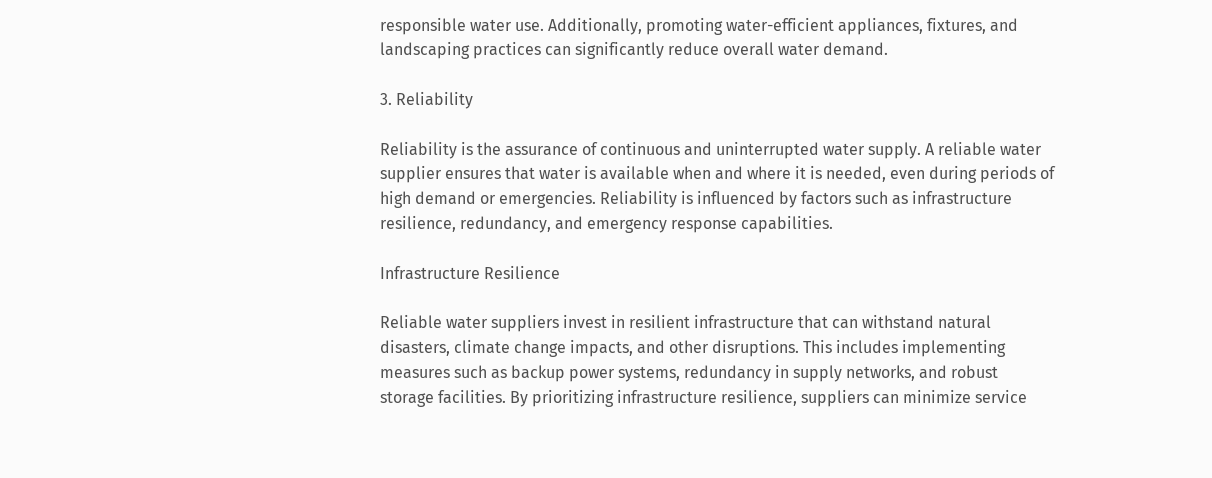responsible water use. Additionally, promoting water-efficient appliances, fixtures, and landscaping practices can significantly reduce overall water demand.

3. Reliability

Reliability is the assurance of continuous and uninterrupted water supply. A reliable water supplier ensures that water is available when and where it is needed, even during periods of high demand or emergencies. Reliability is influenced by factors such as infrastructure resilience, redundancy, and emergency response capabilities.

Infrastructure Resilience

Reliable water suppliers invest in resilient infrastructure that can withstand natural disasters, climate change impacts, and other disruptions. This includes implementing measures such as backup power systems, redundancy in supply networks, and robust storage facilities. By prioritizing infrastructure resilience, suppliers can minimize service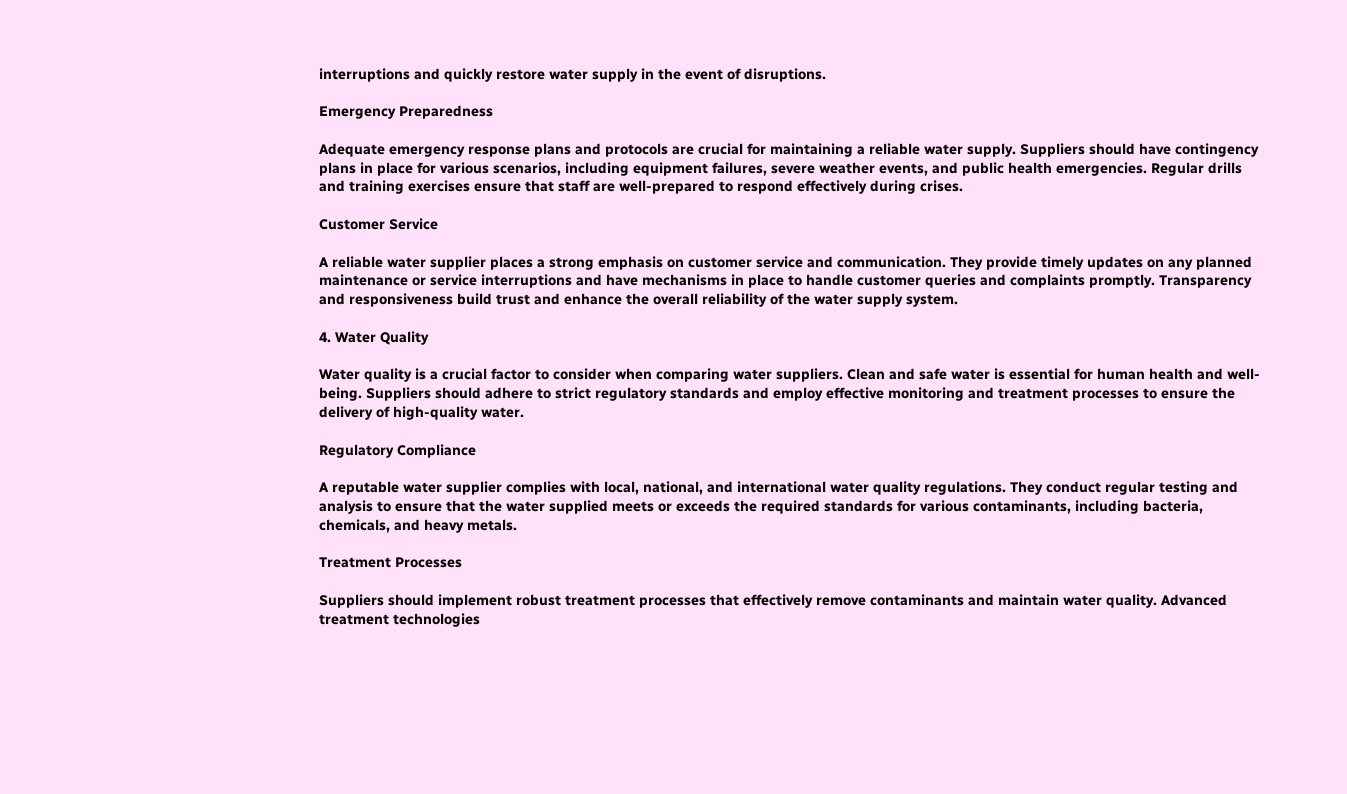interruptions and quickly restore water supply in the event of disruptions.

Emergency Preparedness

Adequate emergency response plans and protocols are crucial for maintaining a reliable water supply. Suppliers should have contingency plans in place for various scenarios, including equipment failures, severe weather events, and public health emergencies. Regular drills and training exercises ensure that staff are well-prepared to respond effectively during crises.

Customer Service

A reliable water supplier places a strong emphasis on customer service and communication. They provide timely updates on any planned maintenance or service interruptions and have mechanisms in place to handle customer queries and complaints promptly. Transparency and responsiveness build trust and enhance the overall reliability of the water supply system.

4. Water Quality

Water quality is a crucial factor to consider when comparing water suppliers. Clean and safe water is essential for human health and well-being. Suppliers should adhere to strict regulatory standards and employ effective monitoring and treatment processes to ensure the delivery of high-quality water.

Regulatory Compliance

A reputable water supplier complies with local, national, and international water quality regulations. They conduct regular testing and analysis to ensure that the water supplied meets or exceeds the required standards for various contaminants, including bacteria, chemicals, and heavy metals.

Treatment Processes

Suppliers should implement robust treatment processes that effectively remove contaminants and maintain water quality. Advanced treatment technologies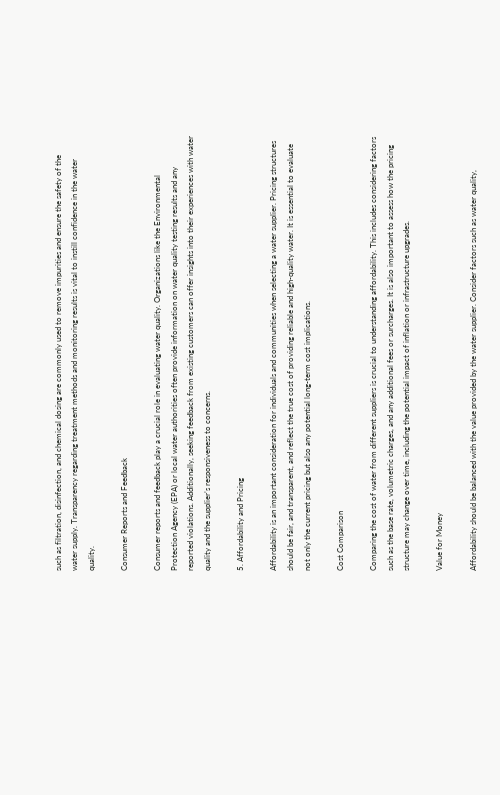such as filtration, disinfection, and chemical dosing are commonly used to remove impurities and ensure the safety of the water supply. Transparency regarding treatment methods and monitoring results is vital to instill confidence in the water quality.

Consumer Reports and Feedback

Consumer reports and feedback play a crucial role in evaluating water quality. Organizations like the Environmental Protection Agency (EPA) or local water authorities often provide information on water quality testing results and any reported violations. Additionally, seeking feedback from existing customers can offer insights into their experiences with water quality and the supplier’s responsiveness to concerns.

5. Affordability and Pricing

Affordability is an important consideration for individuals and communities when selecting a water supplier. Pricing structures should be fair, and transparent, and reflect the true cost of providing reliable and high-quality water. It is essential to evaluate not only the current pricing but also any potential long-term cost implications.

Cost Comparison

Comparing the cost of water from different suppliers is crucial to understanding affordability. This includes considering factors such as the base rate, volumetric charges, and any additional fees or surcharges. It is also important to assess how the pricing structure may change over time, including the potential impact of inflation or infrastructure upgrades.

Value for Money

Affordability should be balanced with the value provided by the water supplier. Consider factors such as water quality,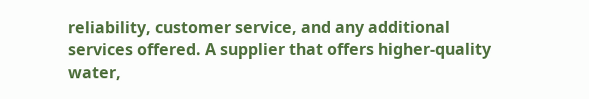reliability, customer service, and any additional services offered. A supplier that offers higher-quality water,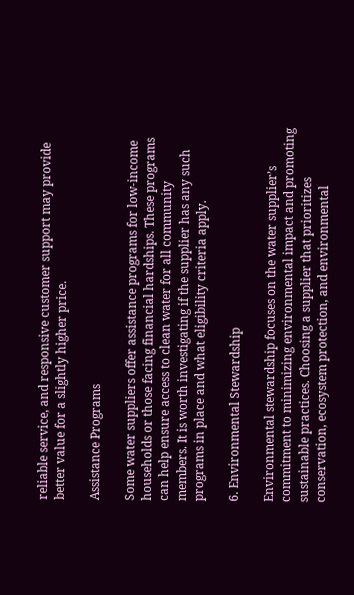reliable service, and responsive customer support may provide better value for a slightly higher price.

Assistance Programs

Some water suppliers offer assistance programs for low-income households or those facing financial hardships. These programs can help ensure access to clean water for all community members. It is worth investigating if the supplier has any such programs in place and what eligibility criteria apply.

6. Environmental Stewardship

Environmental stewardship focuses on the water supplier’s commitment to minimizing environmental impact and promoting sustainable practices. Choosing a supplier that prioritizes conservation, ecosystem protection, and environmental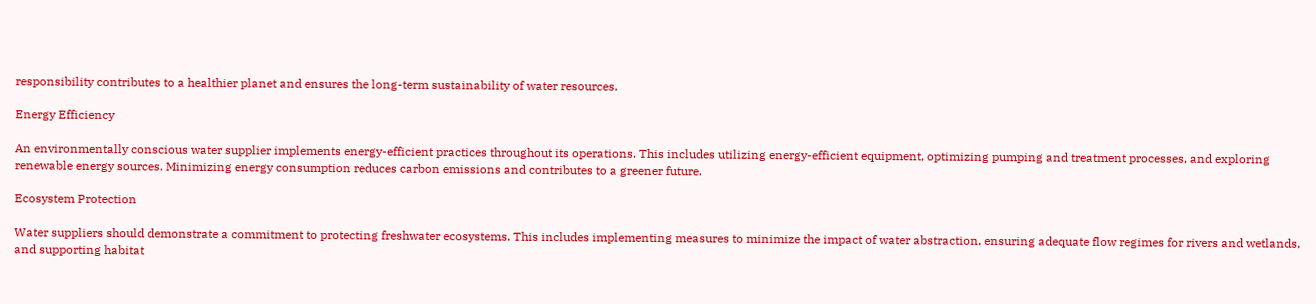responsibility contributes to a healthier planet and ensures the long-term sustainability of water resources.

Energy Efficiency

An environmentally conscious water supplier implements energy-efficient practices throughout its operations. This includes utilizing energy-efficient equipment, optimizing pumping and treatment processes, and exploring renewable energy sources. Minimizing energy consumption reduces carbon emissions and contributes to a greener future.

Ecosystem Protection

Water suppliers should demonstrate a commitment to protecting freshwater ecosystems. This includes implementing measures to minimize the impact of water abstraction, ensuring adequate flow regimes for rivers and wetlands, and supporting habitat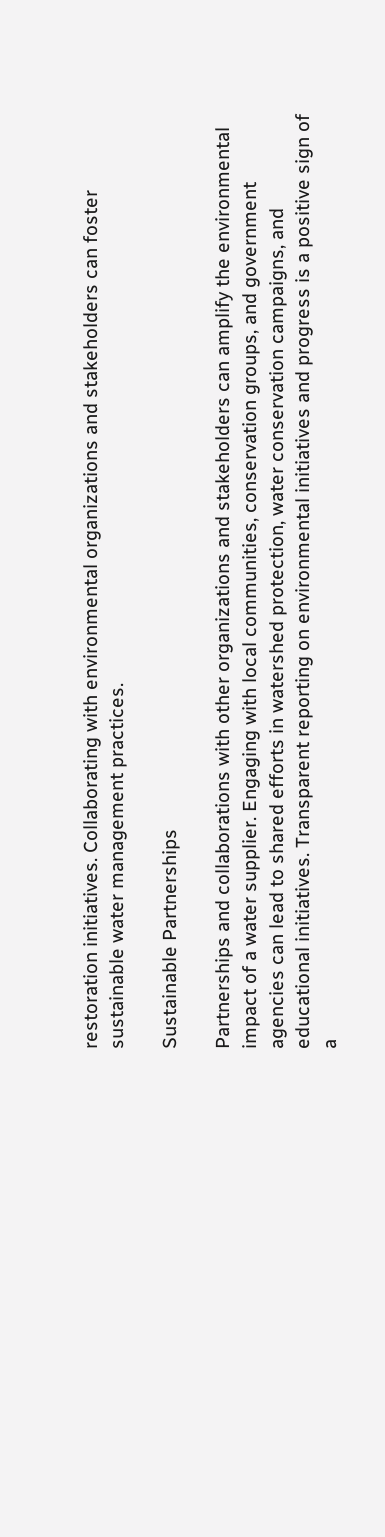restoration initiatives. Collaborating with environmental organizations and stakeholders can foster sustainable water management practices.

Sustainable Partnerships

Partnerships and collaborations with other organizations and stakeholders can amplify the environmental impact of a water supplier. Engaging with local communities, conservation groups, and government agencies can lead to shared efforts in watershed protection, water conservation campaigns, and educational initiatives. Transparent reporting on environmental initiatives and progress is a positive sign of a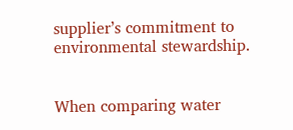supplier’s commitment to environmental stewardship.


When comparing water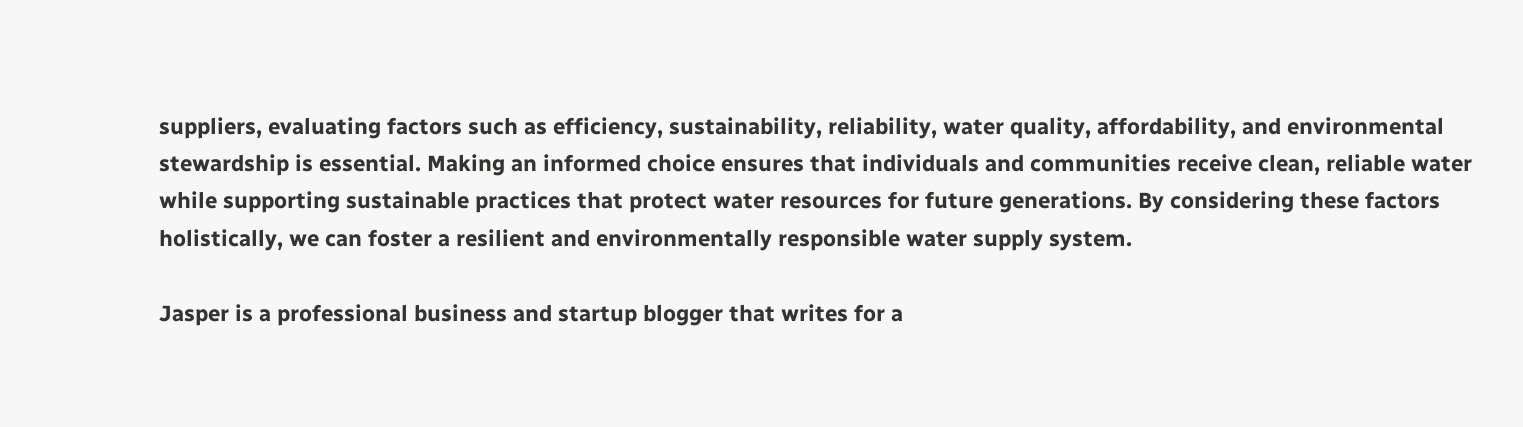suppliers, evaluating factors such as efficiency, sustainability, reliability, water quality, affordability, and environmental stewardship is essential. Making an informed choice ensures that individuals and communities receive clean, reliable water while supporting sustainable practices that protect water resources for future generations. By considering these factors holistically, we can foster a resilient and environmentally responsible water supply system.

Jasper is a professional business and startup blogger that writes for a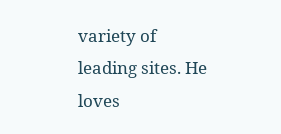variety of leading sites. He loves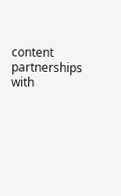content partnerships with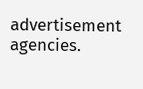advertisement agencies.